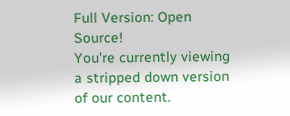Full Version: Open Source!
You're currently viewing a stripped down version of our content.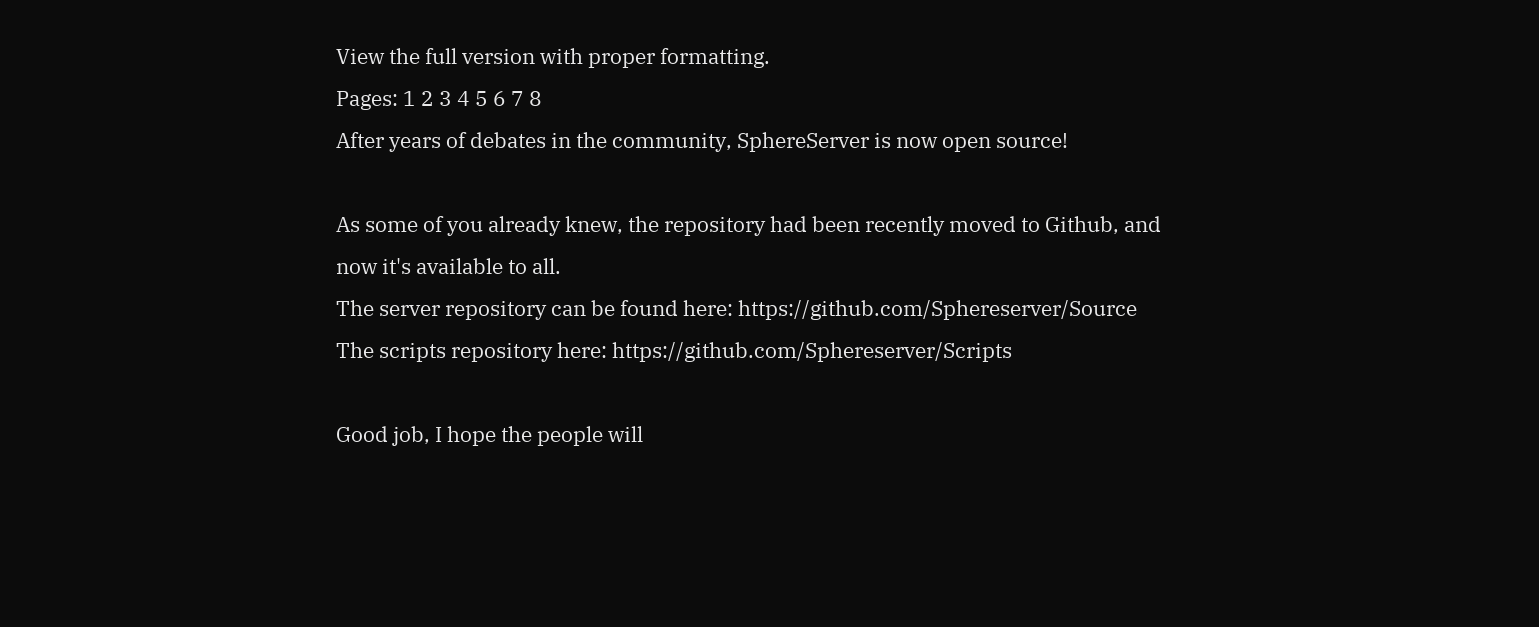View the full version with proper formatting.
Pages: 1 2 3 4 5 6 7 8
After years of debates in the community, SphereServer is now open source!

As some of you already knew, the repository had been recently moved to Github, and now it's available to all.
The server repository can be found here: https://github.com/Sphereserver/Source
The scripts repository here: https://github.com/Sphereserver/Scripts

Good job, I hope the people will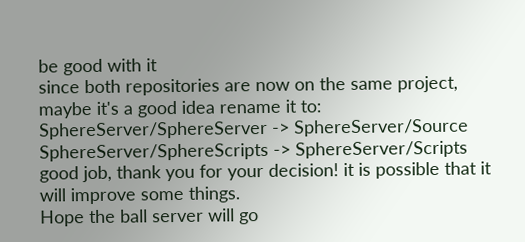be good with it
since both repositories are now on the same project, maybe it's a good idea rename it to:
SphereServer/SphereServer -> SphereServer/Source
SphereServer/SphereScripts -> SphereServer/Scripts
good job, thank you for your decision! it is possible that it will improve some things.
Hope the ball server will go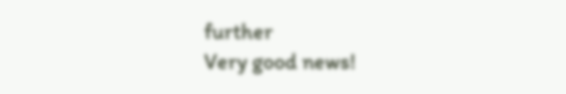further
Very good news!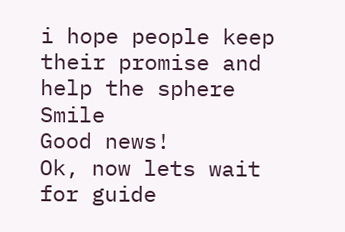i hope people keep their promise and help the sphere Smile
Good news!
Ok, now lets wait for guide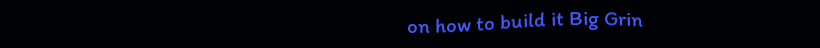on how to build it Big Grin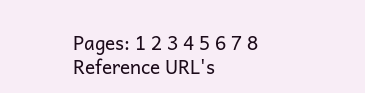Pages: 1 2 3 4 5 6 7 8
Reference URL's